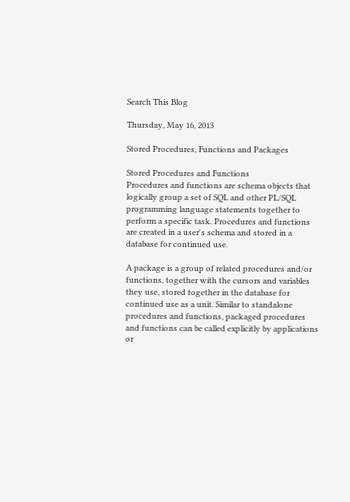Search This Blog

Thursday, May 16, 2013

Stored Procedures, Functions and Packages

Stored Procedures and Functions
Procedures and functions are schema objects that logically group a set of SQL and other PL/SQL programming language statements together to perform a specific task. Procedures and functions are created in a user's schema and stored in a database for continued use.

A package is a group of related procedures and/or functions, together with the cursors and variables they use, stored together in the database for continued use as a unit. Similar to standalone procedures and functions, packaged procedures and functions can be called explicitly by applications or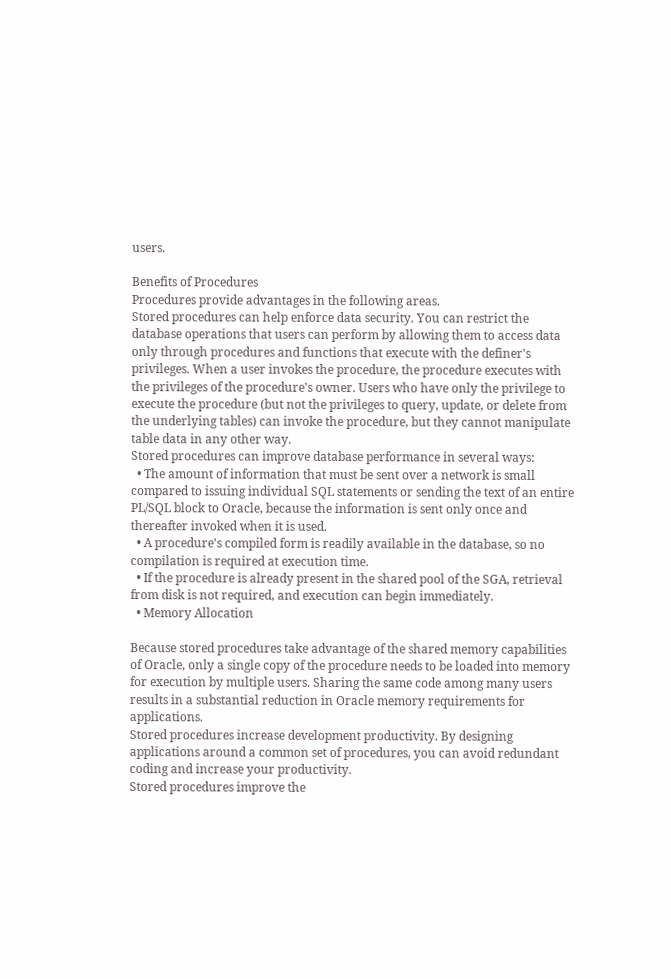users.

Benefits of Procedures
Procedures provide advantages in the following areas.
Stored procedures can help enforce data security. You can restrict the database operations that users can perform by allowing them to access data only through procedures and functions that execute with the definer's privileges. When a user invokes the procedure, the procedure executes with the privileges of the procedure's owner. Users who have only the privilege to execute the procedure (but not the privileges to query, update, or delete from the underlying tables) can invoke the procedure, but they cannot manipulate table data in any other way.
Stored procedures can improve database performance in several ways:
  • The amount of information that must be sent over a network is small compared to issuing individual SQL statements or sending the text of an entire PL/SQL block to Oracle, because the information is sent only once and thereafter invoked when it is used.
  • A procedure's compiled form is readily available in the database, so no compilation is required at execution time.
  • If the procedure is already present in the shared pool of the SGA, retrieval from disk is not required, and execution can begin immediately.
  • Memory Allocation

Because stored procedures take advantage of the shared memory capabilities of Oracle, only a single copy of the procedure needs to be loaded into memory for execution by multiple users. Sharing the same code among many users results in a substantial reduction in Oracle memory requirements for applications.
Stored procedures increase development productivity. By designing applications around a common set of procedures, you can avoid redundant coding and increase your productivity.
Stored procedures improve the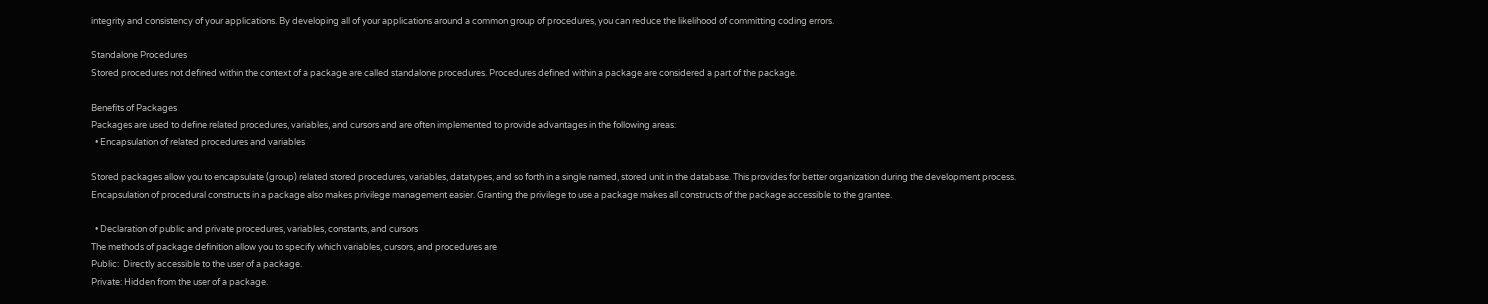integrity and consistency of your applications. By developing all of your applications around a common group of procedures, you can reduce the likelihood of committing coding errors.

Standalone Procedures
Stored procedures not defined within the context of a package are called standalone procedures. Procedures defined within a package are considered a part of the package.

Benefits of Packages
Packages are used to define related procedures, variables, and cursors and are often implemented to provide advantages in the following areas:
  • Encapsulation of related procedures and variables

Stored packages allow you to encapsulate (group) related stored procedures, variables, datatypes, and so forth in a single named, stored unit in the database. This provides for better organization during the development process.
Encapsulation of procedural constructs in a package also makes privilege management easier. Granting the privilege to use a package makes all constructs of the package accessible to the grantee.

  • Declaration of public and private procedures, variables, constants, and cursors
The methods of package definition allow you to specify which variables, cursors, and procedures are
Public:  Directly accessible to the user of a package.
Private: Hidden from the user of a package.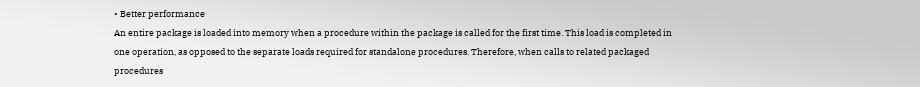• Better performance
An entire package is loaded into memory when a procedure within the package is called for the first time. This load is completed in one operation, as opposed to the separate loads required for standalone procedures. Therefore, when calls to related packaged procedures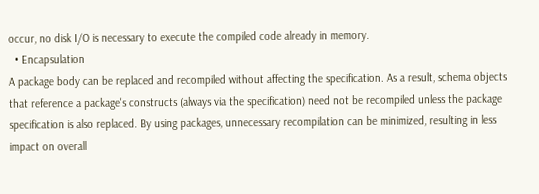occur, no disk I/O is necessary to execute the compiled code already in memory.
  • Encapsulation
A package body can be replaced and recompiled without affecting the specification. As a result, schema objects that reference a package's constructs (always via the specification) need not be recompiled unless the package specification is also replaced. By using packages, unnecessary recompilation can be minimized, resulting in less impact on overall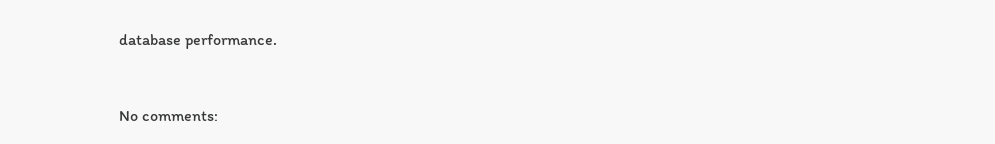database performance.


No comments: